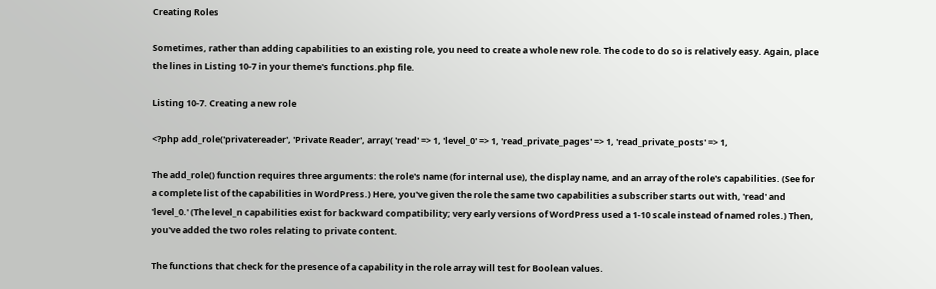Creating Roles

Sometimes, rather than adding capabilities to an existing role, you need to create a whole new role. The code to do so is relatively easy. Again, place the lines in Listing 10-7 in your theme's functions.php file.

Listing 10-7. Creating a new role

<?php add_role('privatereader', 'Private Reader', array( 'read' => 1, 'level_0' => 1, 'read_private_pages' => 1, 'read_private_posts' => 1,

The add_role() function requires three arguments: the role's name (for internal use), the display name, and an array of the role's capabilities. (See for a complete list of the capabilities in WordPress.) Here, you've given the role the same two capabilities a subscriber starts out with, 'read' and 'level_0.' (The level_n capabilities exist for backward compatibility; very early versions of WordPress used a 1-10 scale instead of named roles.) Then, you've added the two roles relating to private content.

The functions that check for the presence of a capability in the role array will test for Boolean values.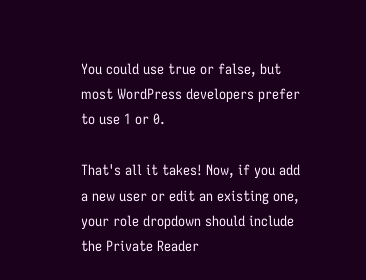You could use true or false, but most WordPress developers prefer to use 1 or 0.

That's all it takes! Now, if you add a new user or edit an existing one, your role dropdown should include the Private Reader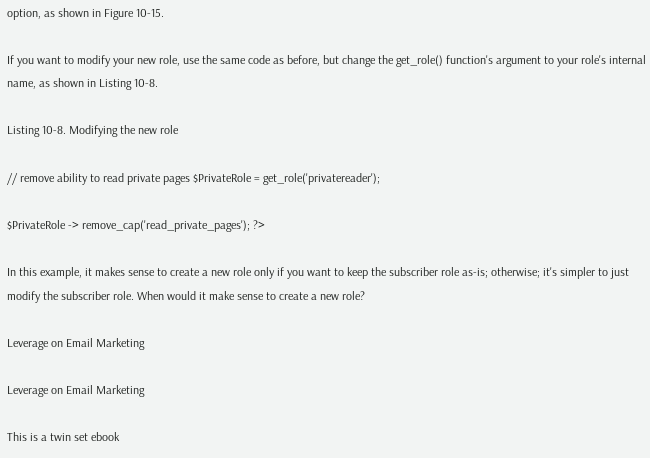option, as shown in Figure 10-15.

If you want to modify your new role, use the same code as before, but change the get_role() function's argument to your role's internal name, as shown in Listing 10-8.

Listing 10-8. Modifying the new role

// remove ability to read private pages $PrivateRole = get_role('privatereader');

$PrivateRole -> remove_cap('read_private_pages'); ?>

In this example, it makes sense to create a new role only if you want to keep the subscriber role as-is; otherwise; it's simpler to just modify the subscriber role. When would it make sense to create a new role?

Leverage on Email Marketing

Leverage on Email Marketing

This is a twin set ebook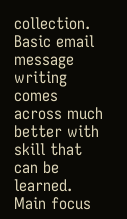collection. Basic email message writing comes across much better with skill that can be learned. Main focus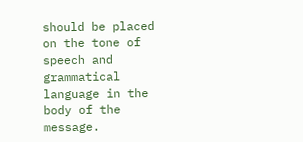should be placed on the tone of speech and grammatical language in the body of the message.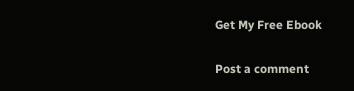Get My Free Ebook

Post a comment